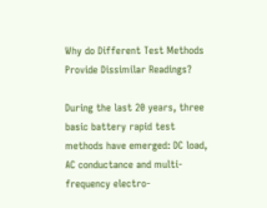Why do Different Test Methods Provide Dissimilar Readings?

During the last 20 years, three basic battery rapid test methods have emerged: DC load, AC conductance and multi-frequency electro-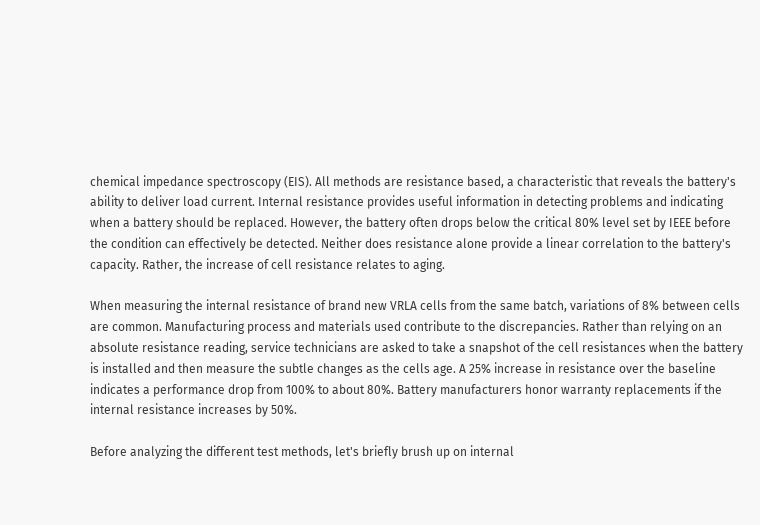chemical impedance spectroscopy (EIS). All methods are resistance based, a characteristic that reveals the battery's ability to deliver load current. Internal resistance provides useful information in detecting problems and indicating when a battery should be replaced. However, the battery often drops below the critical 80% level set by IEEE before the condition can effectively be detected. Neither does resistance alone provide a linear correlation to the battery's capacity. Rather, the increase of cell resistance relates to aging.

When measuring the internal resistance of brand new VRLA cells from the same batch, variations of 8% between cells are common. Manufacturing process and materials used contribute to the discrepancies. Rather than relying on an absolute resistance reading, service technicians are asked to take a snapshot of the cell resistances when the battery is installed and then measure the subtle changes as the cells age. A 25% increase in resistance over the baseline indicates a performance drop from 100% to about 80%. Battery manufacturers honor warranty replacements if the internal resistance increases by 50%.

Before analyzing the different test methods, let's briefly brush up on internal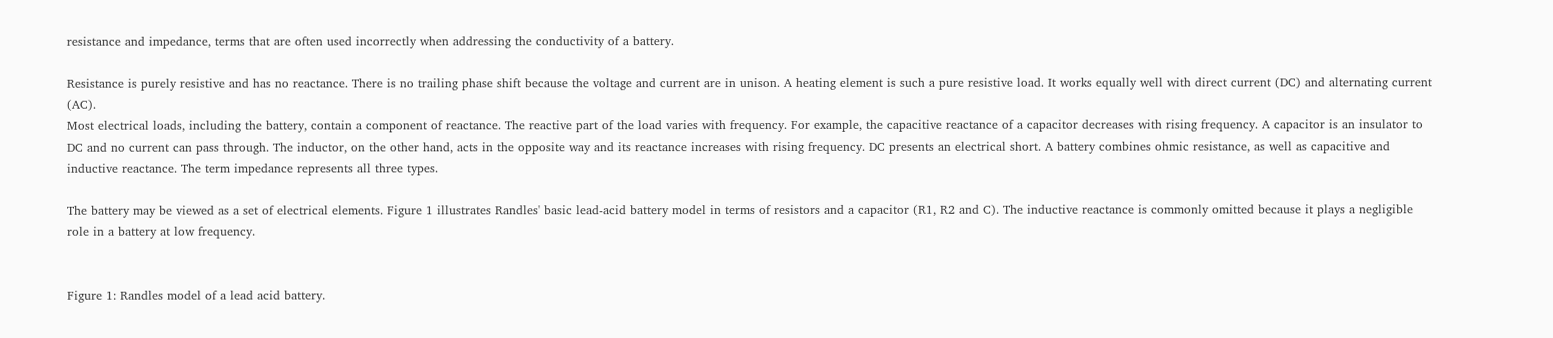resistance and impedance, terms that are often used incorrectly when addressing the conductivity of a battery.

Resistance is purely resistive and has no reactance. There is no trailing phase shift because the voltage and current are in unison. A heating element is such a pure resistive load. It works equally well with direct current (DC) and alternating current (AC).
Most electrical loads, including the battery, contain a component of reactance. The reactive part of the load varies with frequency. For example, the capacitive reactance of a capacitor decreases with rising frequency. A capacitor is an insulator to DC and no current can pass through. The inductor, on the other hand, acts in the opposite way and its reactance increases with rising frequency. DC presents an electrical short. A battery combines ohmic resistance, as well as capacitive and inductive reactance. The term impedance represents all three types.

The battery may be viewed as a set of electrical elements. Figure 1 illustrates Randles' basic lead-acid battery model in terms of resistors and a capacitor (R1, R2 and C). The inductive reactance is commonly omitted because it plays a negligible role in a battery at low frequency.


Figure 1: Randles model of a lead acid battery.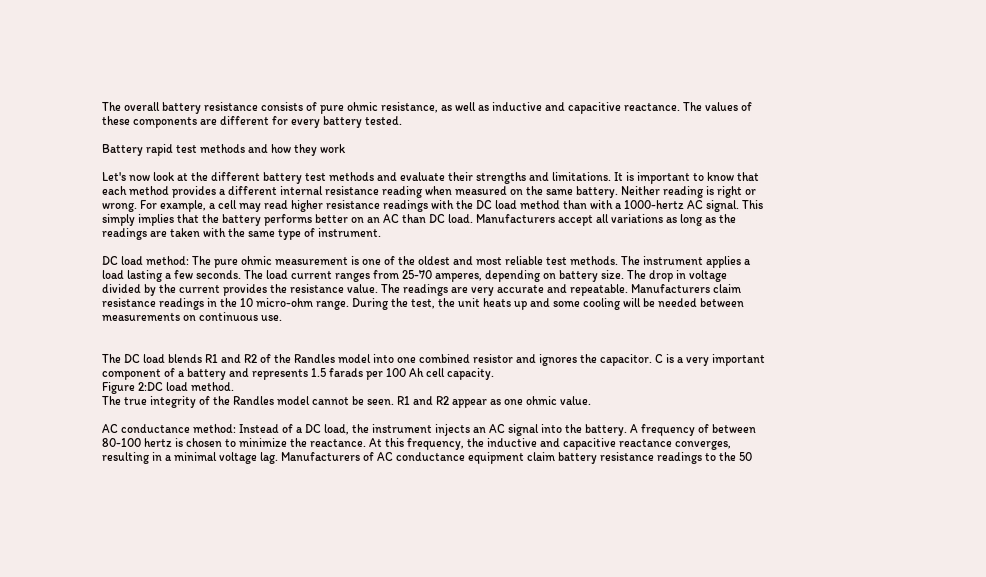The overall battery resistance consists of pure ohmic resistance, as well as inductive and capacitive reactance. The values of these components are different for every battery tested.

Battery rapid test methods and how they work

Let's now look at the different battery test methods and evaluate their strengths and limitations. It is important to know that each method provides a different internal resistance reading when measured on the same battery. Neither reading is right or wrong. For example, a cell may read higher resistance readings with the DC load method than with a 1000-hertz AC signal. This simply implies that the battery performs better on an AC than DC load. Manufacturers accept all variations as long as the readings are taken with the same type of instrument.

DC load method: The pure ohmic measurement is one of the oldest and most reliable test methods. The instrument applies a load lasting a few seconds. The load current ranges from 25-70 amperes, depending on battery size. The drop in voltage divided by the current provides the resistance value. The readings are very accurate and repeatable. Manufacturers claim resistance readings in the 10 micro-ohm range. During the test, the unit heats up and some cooling will be needed between measurements on continuous use.


The DC load blends R1 and R2 of the Randles model into one combined resistor and ignores the capacitor. C is a very important component of a battery and represents 1.5 farads per 100 Ah cell capacity.
Figure 2:DC load method.
The true integrity of the Randles model cannot be seen. R1 and R2 appear as one ohmic value.

AC conductance method: Instead of a DC load, the instrument injects an AC signal into the battery. A frequency of between 80-100 hertz is chosen to minimize the reactance. At this frequency, the inductive and capacitive reactance converges, resulting in a minimal voltage lag. Manufacturers of AC conductance equipment claim battery resistance readings to the 50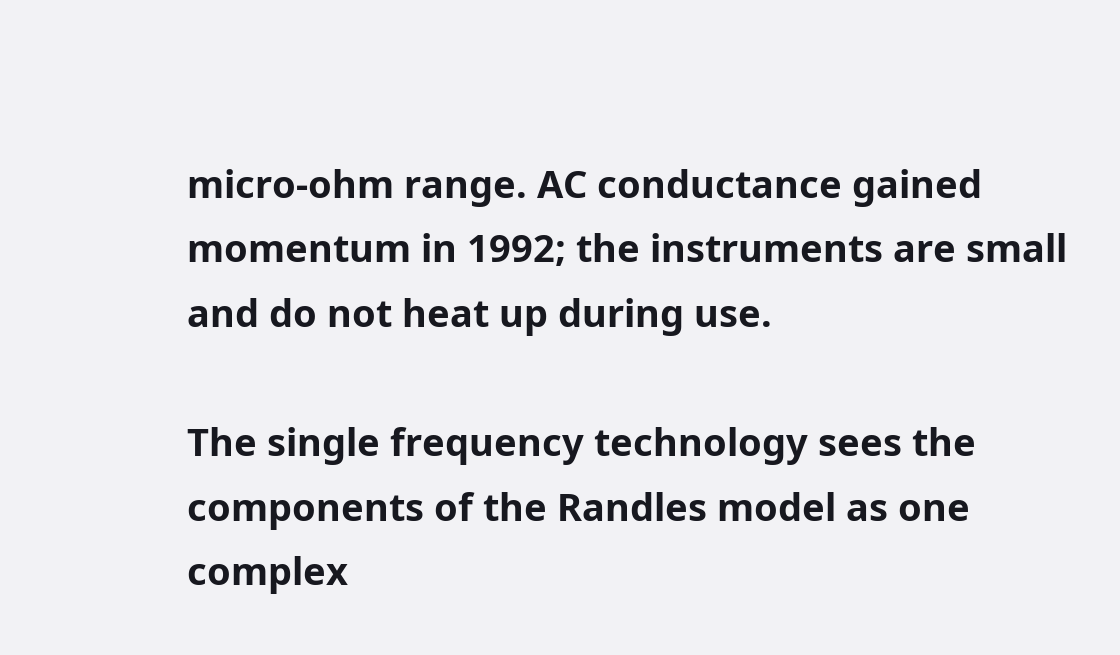micro-ohm range. AC conductance gained momentum in 1992; the instruments are small and do not heat up during use.

The single frequency technology sees the components of the Randles model as one complex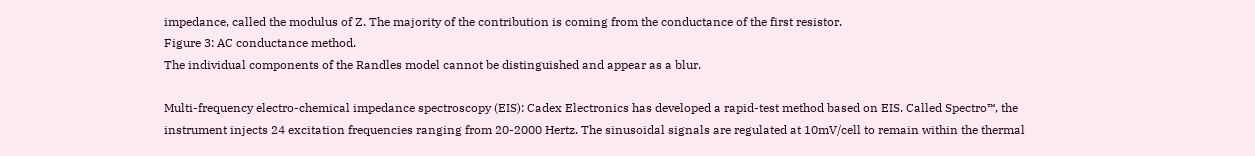impedance, called the modulus of Z. The majority of the contribution is coming from the conductance of the first resistor.
Figure 3: AC conductance method.
The individual components of the Randles model cannot be distinguished and appear as a blur.

Multi-frequency electro-chemical impedance spectroscopy (EIS): Cadex Electronics has developed a rapid-test method based on EIS. Called Spectro™, the instrument injects 24 excitation frequencies ranging from 20-2000 Hertz. The sinusoidal signals are regulated at 10mV/cell to remain within the thermal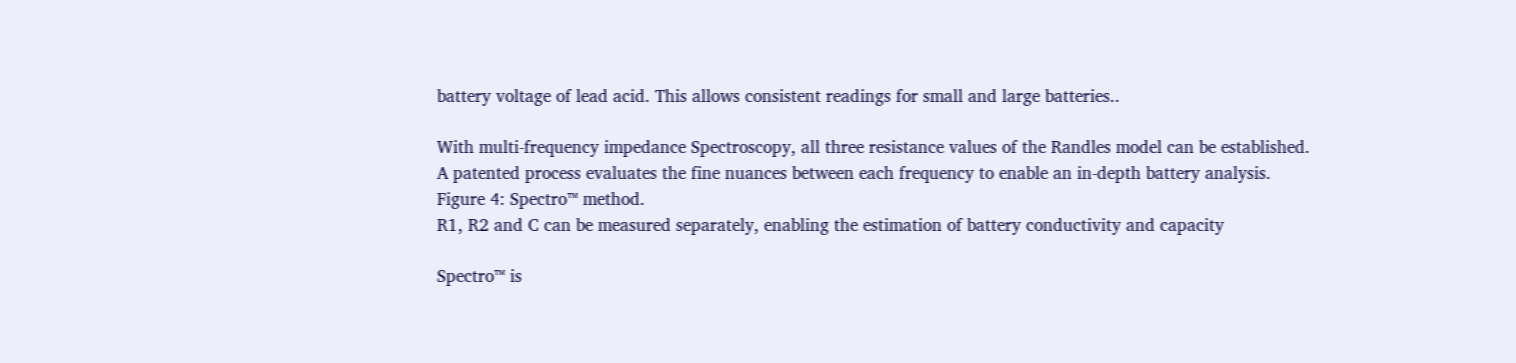battery voltage of lead acid. This allows consistent readings for small and large batteries..

With multi-frequency impedance Spectroscopy, all three resistance values of the Randles model can be established.
A patented process evaluates the fine nuances between each frequency to enable an in-depth battery analysis.
Figure 4: Spectro™ method.
R1, R2 and C can be measured separately, enabling the estimation of battery conductivity and capacity

Spectro™ is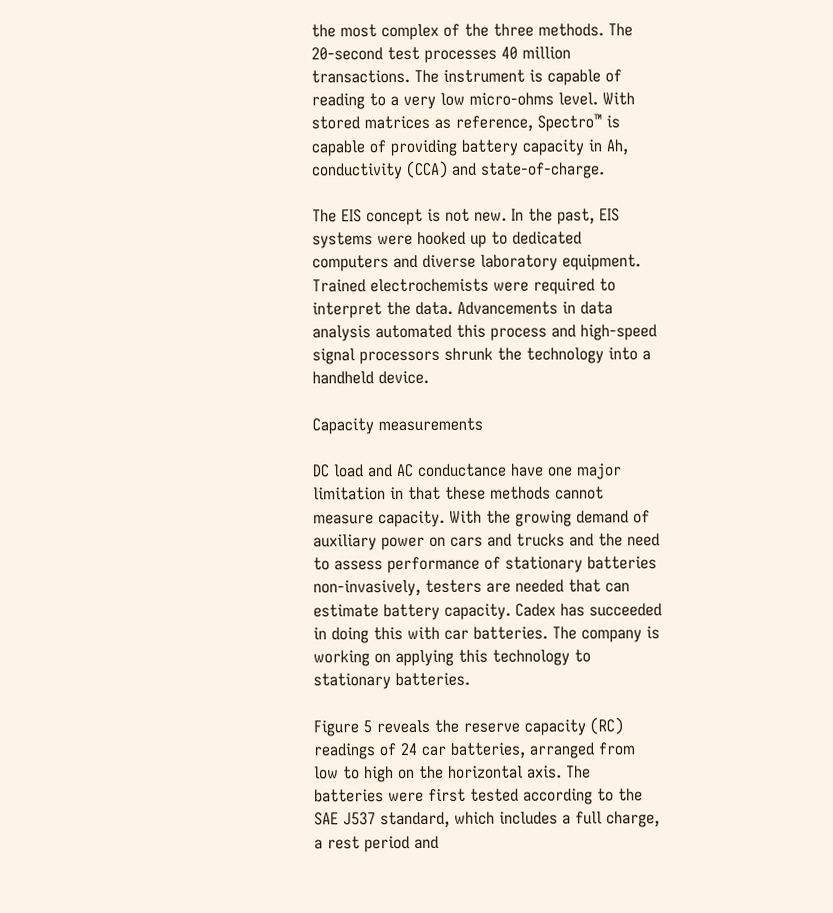the most complex of the three methods. The 20-second test processes 40 million transactions. The instrument is capable of reading to a very low micro-ohms level. With stored matrices as reference, Spectro™ is capable of providing battery capacity in Ah, conductivity (CCA) and state-of-charge.

The EIS concept is not new. In the past, EIS systems were hooked up to dedicated computers and diverse laboratory equipment. Trained electrochemists were required to interpret the data. Advancements in data analysis automated this process and high-speed signal processors shrunk the technology into a handheld device.

Capacity measurements

DC load and AC conductance have one major limitation in that these methods cannot measure capacity. With the growing demand of auxiliary power on cars and trucks and the need to assess performance of stationary batteries non-invasively, testers are needed that can estimate battery capacity. Cadex has succeeded in doing this with car batteries. The company is working on applying this technology to stationary batteries.

Figure 5 reveals the reserve capacity (RC) readings of 24 car batteries, arranged from low to high on the horizontal axis. The batteries were first tested according to the SAE J537 standard, which includes a full charge, a rest period and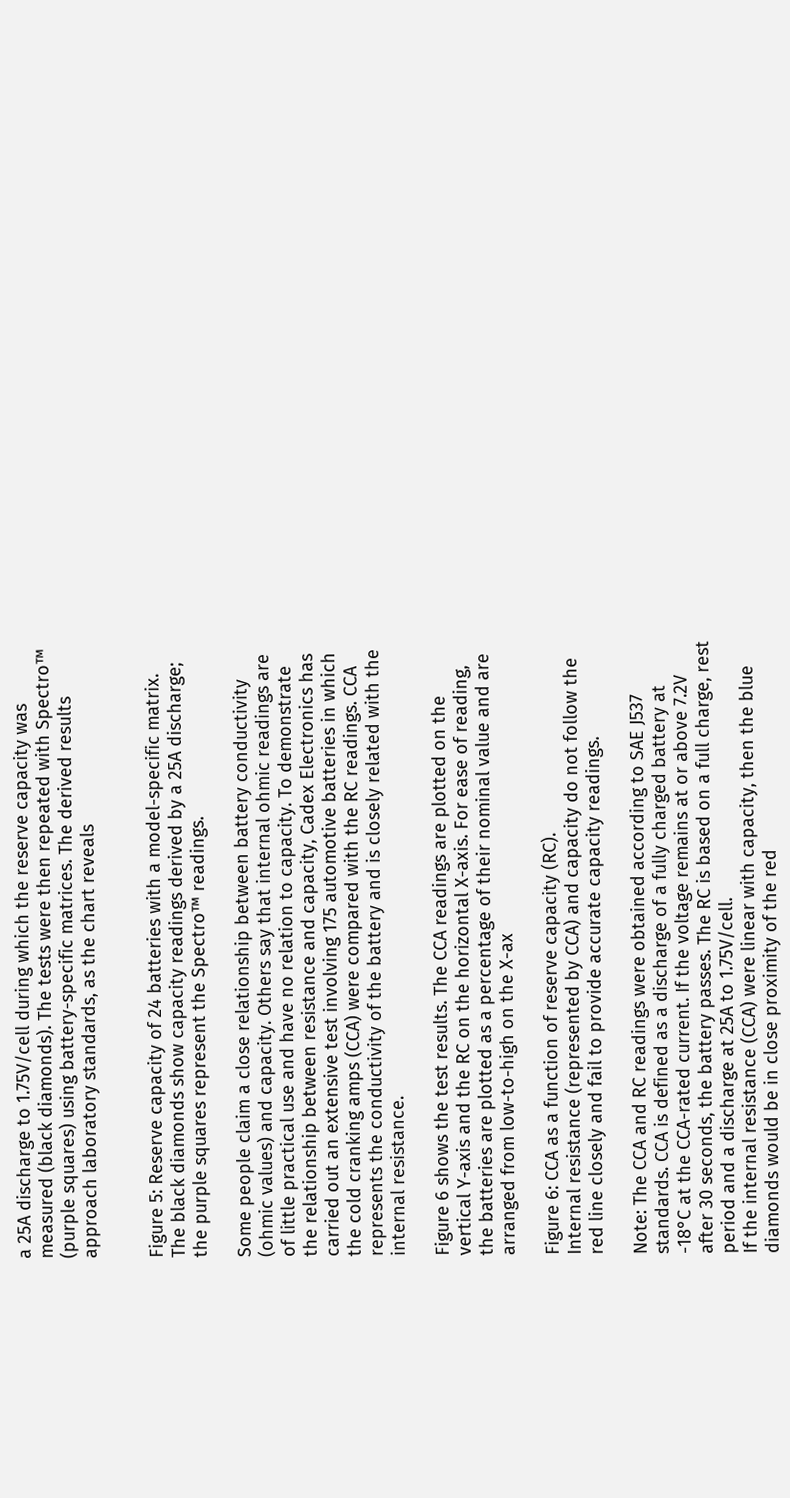a 25A discharge to 1.75V/cell during which the reserve capacity was measured (black diamonds). The tests were then repeated with Spectro™ (purple squares) using battery-specific matrices. The derived results approach laboratory standards, as the chart reveals


Figure 5: Reserve capacity of 24 batteries with a model-specific matrix.
The black diamonds show capacity readings derived by a 25A discharge; the purple squares represent the Spectro™ readings.

Some people claim a close relationship between battery conductivity (ohmic values) and capacity. Others say that internal ohmic readings are of little practical use and have no relation to capacity. To demonstrate the relationship between resistance and capacity, Cadex Electronics has carried out an extensive test involving 175 automotive batteries in which the cold cranking amps (CCA) were compared with the RC readings. CCA represents the conductivity of the battery and is closely related with the internal resistance.

Figure 6 shows the test results. The CCA readings are plotted on the vertical Y-axis and the RC on the horizontal X-axis. For ease of reading, the batteries are plotted as a percentage of their nominal value and are arranged from low-to-high on the X-ax

Figure 6: CCA as a function of reserve capacity (RC).
Internal resistance (represented by CCA) and capacity do not follow the red line closely and fail to provide accurate capacity readings.

Note: The CCA and RC readings were obtained according to SAE J537 standards. CCA is defined as a discharge of a fully charged battery at -18°C at the CCA-rated current. If the voltage remains at or above 7.2V after 30 seconds, the battery passes. The RC is based on a full charge, rest period and a discharge at 25A to 1.75V/cell.
If the internal resistance (CCA) were linear with capacity, then the blue diamonds would be in close proximity of the red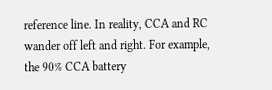reference line. In reality, CCA and RC wander off left and right. For example, the 90% CCA battery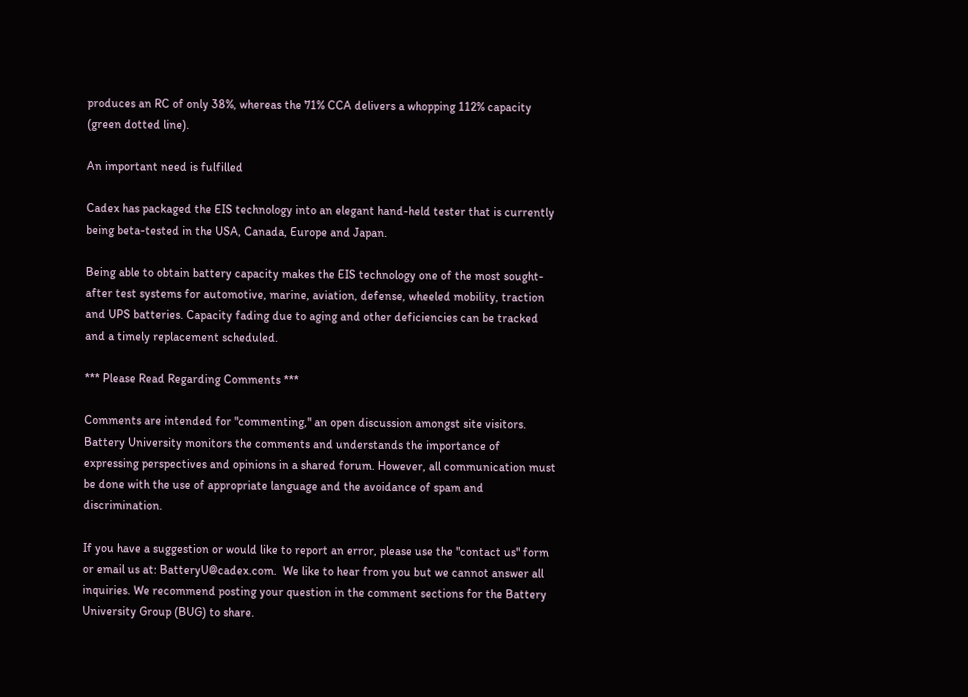produces an RC of only 38%, whereas the 71% CCA delivers a whopping 112% capacity (green dotted line).

An important need is fulfilled

Cadex has packaged the EIS technology into an elegant hand-held tester that is currently being beta-tested in the USA, Canada, Europe and Japan.

Being able to obtain battery capacity makes the EIS technology one of the most sought-after test systems for automotive, marine, aviation, defense, wheeled mobility, traction and UPS batteries. Capacity fading due to aging and other deficiencies can be tracked and a timely replacement scheduled.

*** Please Read Regarding Comments ***

Comments are intended for "commenting," an open discussion amongst site visitors. Battery University monitors the comments and understands the importance of expressing perspectives and opinions in a shared forum. However, all communication must be done with the use of appropriate language and the avoidance of spam and discrimination.

If you have a suggestion or would like to report an error, please use the "contact us" form or email us at: BatteryU@cadex.com.  We like to hear from you but we cannot answer all inquiries. We recommend posting your question in the comment sections for the Battery University Group (BUG) to share.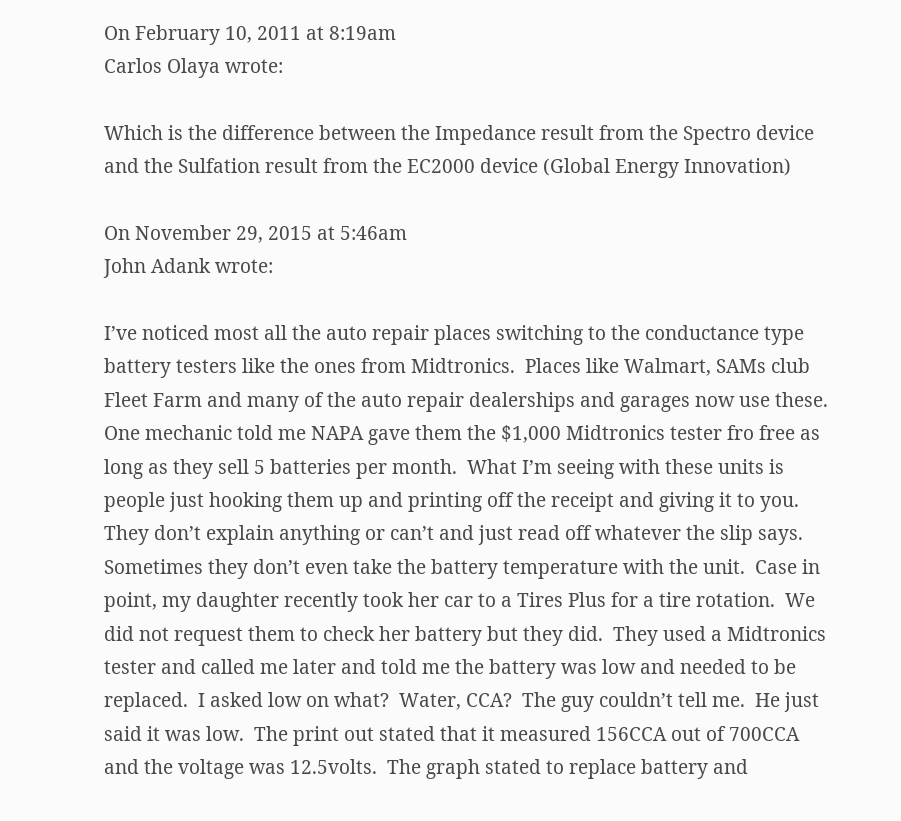On February 10, 2011 at 8:19am
Carlos Olaya wrote:

Which is the difference between the Impedance result from the Spectro device and the Sulfation result from the EC2000 device (Global Energy Innovation)

On November 29, 2015 at 5:46am
John Adank wrote:

I’ve noticed most all the auto repair places switching to the conductance type battery testers like the ones from Midtronics.  Places like Walmart, SAMs club Fleet Farm and many of the auto repair dealerships and garages now use these.  One mechanic told me NAPA gave them the $1,000 Midtronics tester fro free as long as they sell 5 batteries per month.  What I’m seeing with these units is people just hooking them up and printing off the receipt and giving it to you.  They don’t explain anything or can’t and just read off whatever the slip says.  Sometimes they don’t even take the battery temperature with the unit.  Case in point, my daughter recently took her car to a Tires Plus for a tire rotation.  We did not request them to check her battery but they did.  They used a Midtronics tester and called me later and told me the battery was low and needed to be replaced.  I asked low on what?  Water, CCA?  The guy couldn’t tell me.  He just said it was low.  The print out stated that it measured 156CCA out of 700CCA and the voltage was 12.5volts.  The graph stated to replace battery and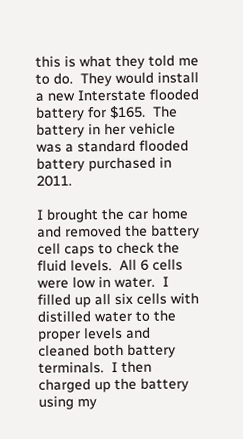this is what they told me to do.  They would install a new Interstate flooded battery for $165.  The battery in her vehicle was a standard flooded battery purchased in 2011.

I brought the car home and removed the battery cell caps to check the fluid levels.  All 6 cells were low in water.  I filled up all six cells with distilled water to the proper levels and cleaned both battery terminals.  I then charged up the battery using my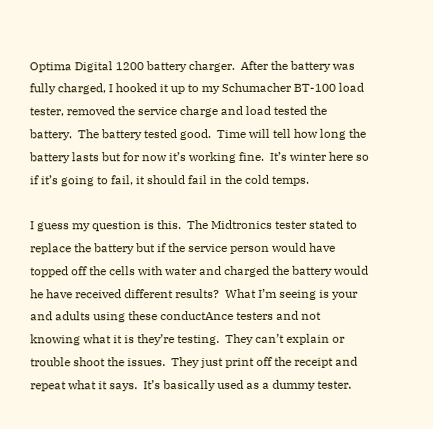Optima Digital 1200 battery charger.  After the battery was fully charged, I hooked it up to my Schumacher BT-100 load tester, removed the service charge and load tested the battery.  The battery tested good.  Time will tell how long the battery lasts but for now it’s working fine.  It’s winter here so if it’s going to fail, it should fail in the cold temps.

I guess my question is this.  The Midtronics tester stated to replace the battery but if the service person would have topped off the cells with water and charged the battery would he have received different results?  What I’m seeing is your and adults using these conductAnce testers and not knowing what it is they’re testing.  They can’t explain or trouble shoot the issues.  They just print off the receipt and repeat what it says.  It’s basically used as a dummy tester.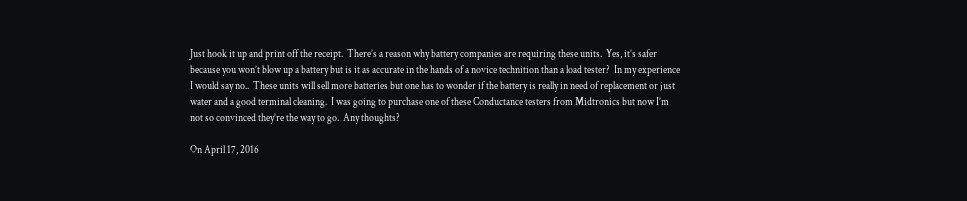Just hook it up and print off the receipt.  There’s a reason why battery companies are requiring these units.  Yes, it’s safer because you won’t blow up a battery but is it as accurate in the hands of a novice technition than a load tester?  In my experience I would say no..  These units will sell more batteries but one has to wonder if the battery is really in need of replacement or just water and a good terminal cleaning.  I was going to purchase one of these Conductance testers from Midtronics but now I’m not so convinced they’re the way to go.  Any thoughts?

On April 17, 2016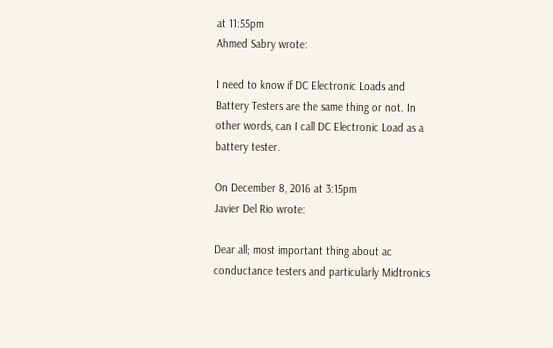at 11:55pm
Ahmed Sabry wrote:

I need to know if DC Electronic Loads and Battery Testers are the same thing or not. In other words, can I call DC Electronic Load as a battery tester.

On December 8, 2016 at 3:15pm
Javier Del Rio wrote:

Dear all; most important thing about ac conductance testers and particularly Midtronics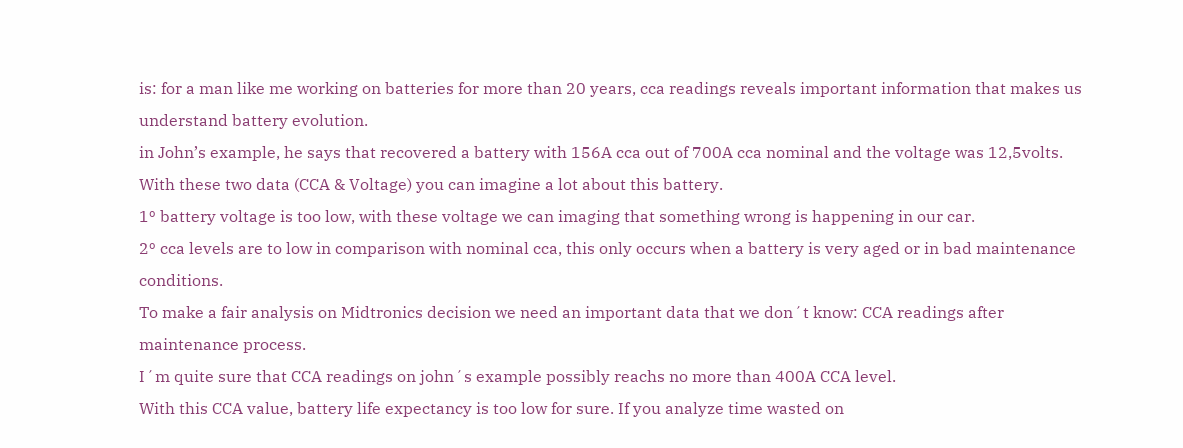is: for a man like me working on batteries for more than 20 years, cca readings reveals important information that makes us understand battery evolution.
in John’s example, he says that recovered a battery with 156A cca out of 700A cca nominal and the voltage was 12,5volts. With these two data (CCA & Voltage) you can imagine a lot about this battery.
1º battery voltage is too low, with these voltage we can imaging that something wrong is happening in our car.
2º cca levels are to low in comparison with nominal cca, this only occurs when a battery is very aged or in bad maintenance conditions.
To make a fair analysis on Midtronics decision we need an important data that we don´t know: CCA readings after maintenance process.
I´m quite sure that CCA readings on john´s example possibly reachs no more than 400A CCA level.
With this CCA value, battery life expectancy is too low for sure. If you analyze time wasted on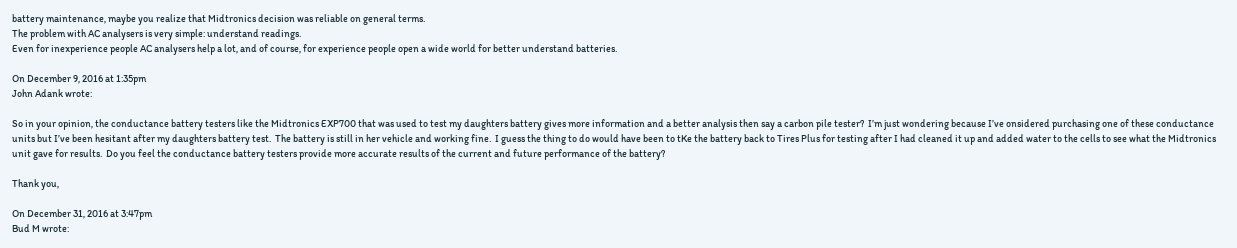battery maintenance, maybe you realize that Midtronics decision was reliable on general terms.
The problem with AC analysers is very simple: understand readings.
Even for inexperience people AC analysers help a lot, and of course, for experience people open a wide world for better understand batteries.

On December 9, 2016 at 1:35pm
John Adank wrote:

So in your opinion, the conductance battery testers like the Midtronics EXP700 that was used to test my daughters battery gives more information and a better analysis then say a carbon pile tester?  I’m just wondering because I’ve onsidered purchasing one of these conductance units but I’ve been hesitant after my daughters battery test.  The battery is still in her vehicle and working fine.  I guess the thing to do would have been to tKe the battery back to Tires Plus for testing after I had cleaned it up and added water to the cells to see what the Midtronics unit gave for results.  Do you feel the conductance battery testers provide more accurate results of the current and future performance of the battery?

Thank you,

On December 31, 2016 at 3:47pm
Bud M wrote: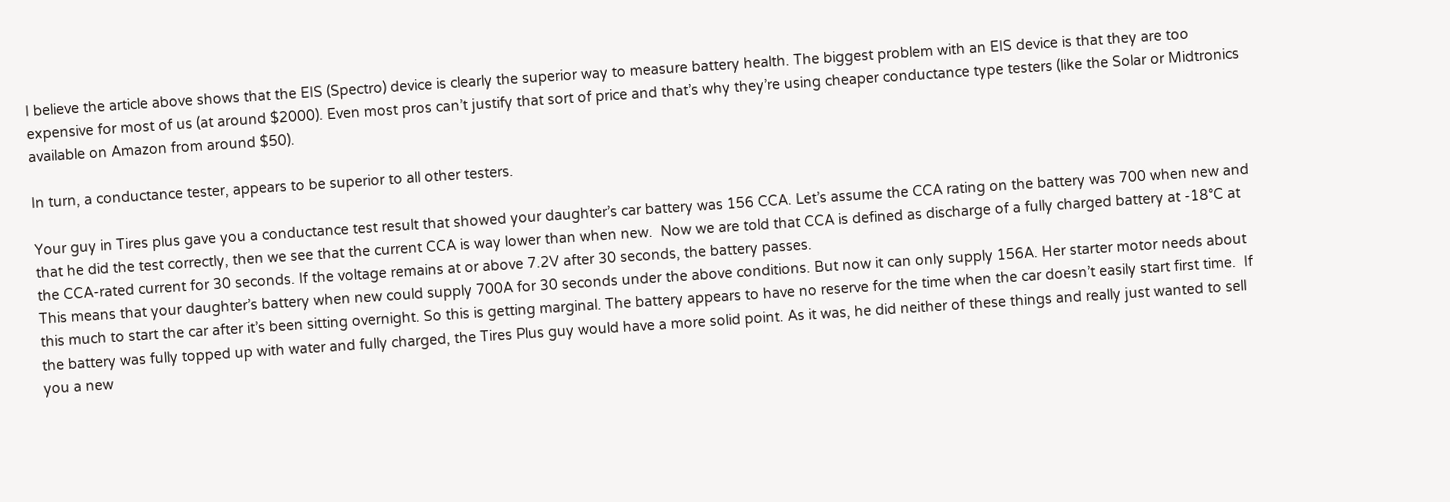I believe the article above shows that the EIS (Spectro) device is clearly the superior way to measure battery health. The biggest problem with an EIS device is that they are too expensive for most of us (at around $2000). Even most pros can’t justify that sort of price and that’s why they’re using cheaper conductance type testers (like the Solar or Midtronics available on Amazon from around $50).

In turn, a conductance tester, appears to be superior to all other testers.

Your guy in Tires plus gave you a conductance test result that showed your daughter’s car battery was 156 CCA. Let’s assume the CCA rating on the battery was 700 when new and that he did the test correctly, then we see that the current CCA is way lower than when new.  Now we are told that CCA is defined as discharge of a fully charged battery at -18°C at the CCA-rated current for 30 seconds. If the voltage remains at or above 7.2V after 30 seconds, the battery passes.
This means that your daughter’s battery when new could supply 700A for 30 seconds under the above conditions. But now it can only supply 156A. Her starter motor needs about this much to start the car after it’s been sitting overnight. So this is getting marginal. The battery appears to have no reserve for the time when the car doesn’t easily start first time.  If the battery was fully topped up with water and fully charged, the Tires Plus guy would have a more solid point. As it was, he did neither of these things and really just wanted to sell you a new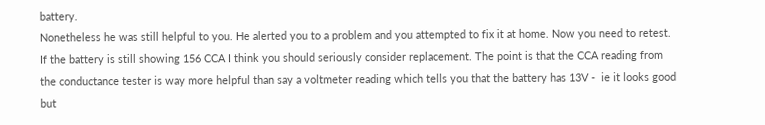battery.
Nonetheless he was still helpful to you. He alerted you to a problem and you attempted to fix it at home. Now you need to retest. If the battery is still showing 156 CCA I think you should seriously consider replacement. The point is that the CCA reading from the conductance tester is way more helpful than say a voltmeter reading which tells you that the battery has 13V -  ie it looks good but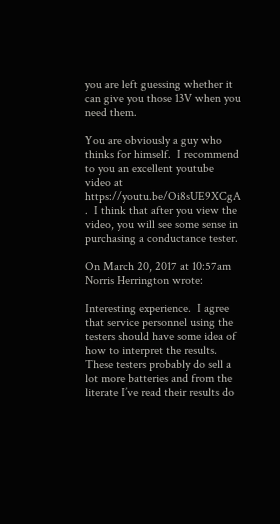you are left guessing whether it can give you those 13V when you need them.

You are obviously a guy who thinks for himself.  I recommend to you an excellent youtube video at https://youtu.be/Oi8sUE9XCgA .  I think that after you view the video, you will see some sense in purchasing a conductance tester.

On March 20, 2017 at 10:57am
Norris Herrington wrote:

Interesting experience.  I agree that service personnel using the testers should have some idea of how to interpret the results.  These testers probably do sell a lot more batteries and from the literate I’ve read their results do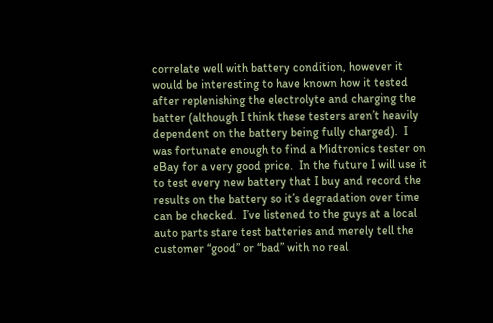correlate well with battery condition, however it would be interesting to have known how it tested after replenishing the electrolyte and charging the batter (although I think these testers aren’t heavily dependent on the battery being fully charged).  I was fortunate enough to find a Midtronics tester on eBay for a very good price.  In the future I will use it to test every new battery that I buy and record the results on the battery so it’s degradation over time can be checked.  I’ve listened to the guys at a local auto parts stare test batteries and merely tell the customer “good” or “bad” with no real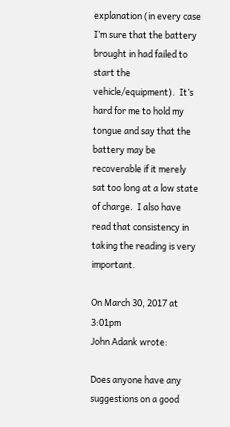explanation (in every case I’m sure that the battery brought in had failed to start the vehicle/equipment).  It’s hard for me to hold my tongue and say that the battery may be recoverable if it merely sat too long at a low state of charge.  I also have read that consistency in taking the reading is very important.

On March 30, 2017 at 3:01pm
John Adank wrote:

Does anyone have any suggestions on a good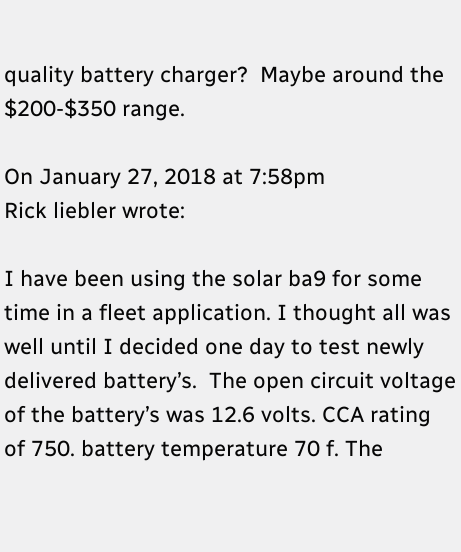quality battery charger?  Maybe around the $200-$350 range.

On January 27, 2018 at 7:58pm
Rick liebler wrote:

I have been using the solar ba9 for some time in a fleet application. I thought all was well until I decided one day to test newly delivered battery’s.  The open circuit voltage of the battery’s was 12.6 volts. CCA rating of 750. battery temperature 70 f. The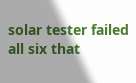solar tester failed all six that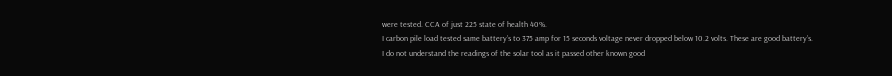were tested. CCA of just 225 state of health 40%.
I carbon pile load tested same battery’s to 375 amp for 15 seconds voltage never dropped below 10.2 volts. These are good battery’s.
I do not understand the readings of the solar tool as it passed other known good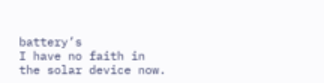battery’s
I have no faith in the solar device now.